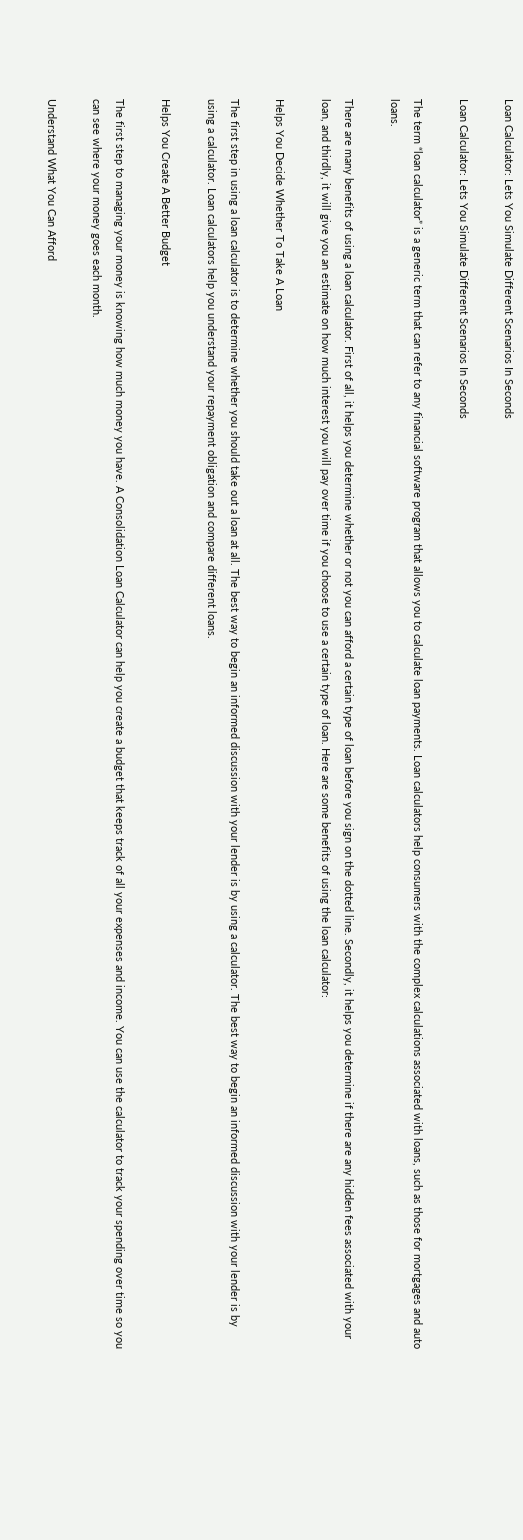Loan Calculator: Lets You Simulate Different Scenarios In Seconds

Loan Calculator: Lets You Simulate Different Scenarios In Seconds

The term “loan calculator” is a generic term that can refer to any financial software program that allows you to calculate loan payments. Loan calculators help consumers with the complex calculations associated with loans, such as those for mortgages and auto loans.

There are many benefits of using a loan calculator. First of all, it helps you determine whether or not you can afford a certain type of loan before you sign on the dotted line. Secondly, it helps you determine if there are any hidden fees associated with your loan, and thirdly, it will give you an estimate on how much interest you will pay over time if you choose to use a certain type of loan. Here are some benefits of using the loan calculator:

Helps You Decide Whether To Take A Loan

The first step in using a loan calculator is to determine whether you should take out a loan at all. The best way to begin an informed discussion with your lender is by using a calculator. The best way to begin an informed discussion with your lender is by using a calculator. Loan calculators help you understand your repayment obligation and compare different loans.

Helps You Create A Better Budget

The first step to managing your money is knowing how much money you have. A Consolidation Loan Calculator can help you create a budget that keeps track of all your expenses and income. You can use the calculator to track your spending over time so you can see where your money goes each month.

Understand What You Can Afford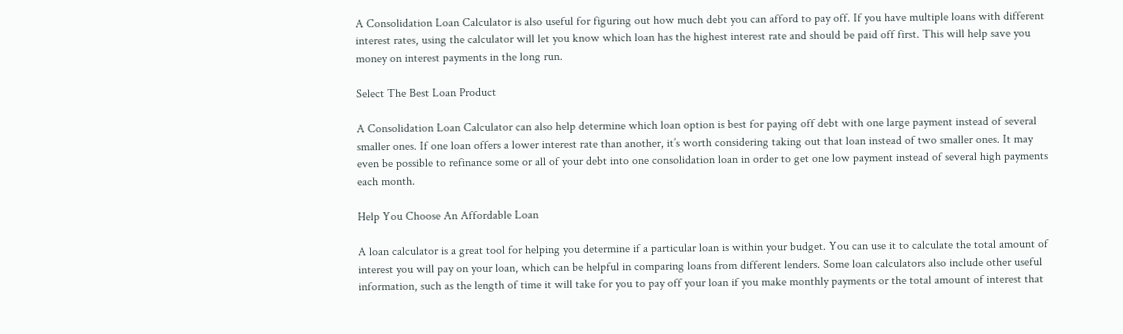A Consolidation Loan Calculator is also useful for figuring out how much debt you can afford to pay off. If you have multiple loans with different interest rates, using the calculator will let you know which loan has the highest interest rate and should be paid off first. This will help save you money on interest payments in the long run.

Select The Best Loan Product

A Consolidation Loan Calculator can also help determine which loan option is best for paying off debt with one large payment instead of several smaller ones. If one loan offers a lower interest rate than another, it’s worth considering taking out that loan instead of two smaller ones. It may even be possible to refinance some or all of your debt into one consolidation loan in order to get one low payment instead of several high payments each month.

Help You Choose An Affordable Loan

A loan calculator is a great tool for helping you determine if a particular loan is within your budget. You can use it to calculate the total amount of interest you will pay on your loan, which can be helpful in comparing loans from different lenders. Some loan calculators also include other useful information, such as the length of time it will take for you to pay off your loan if you make monthly payments or the total amount of interest that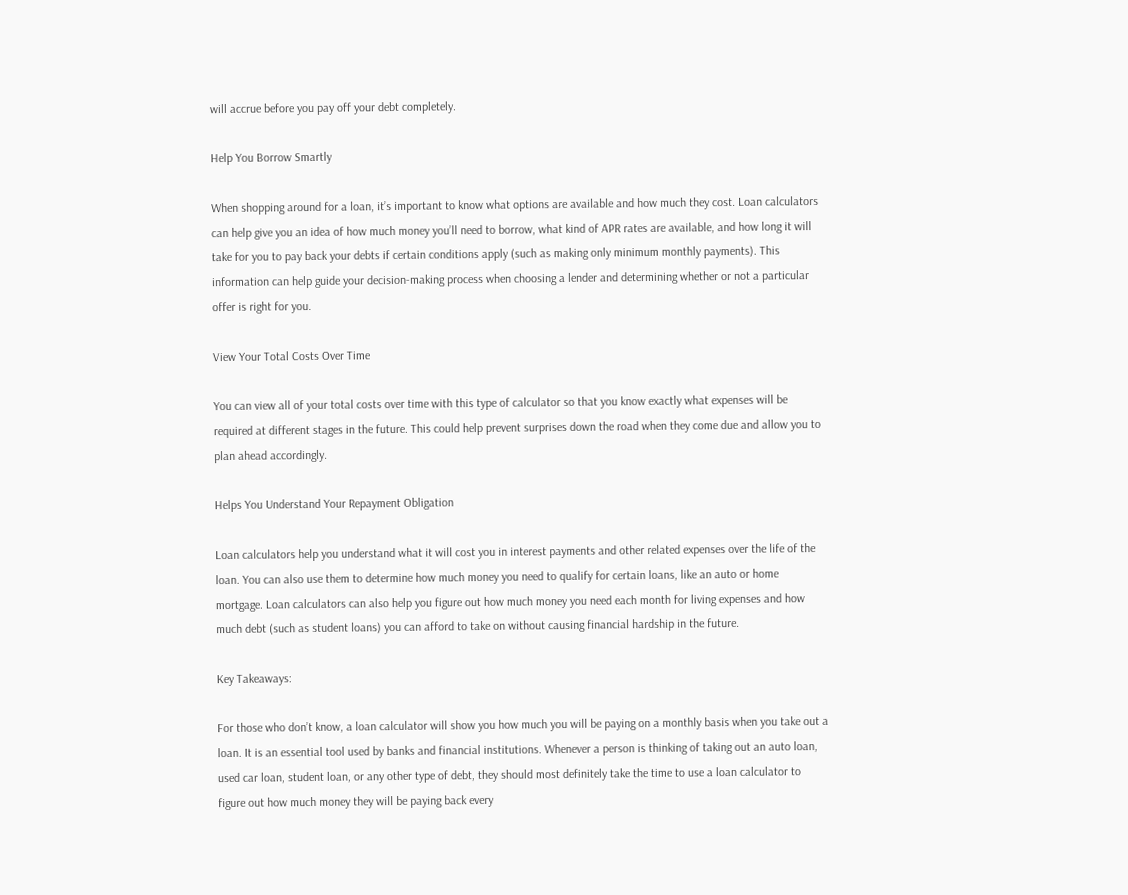will accrue before you pay off your debt completely.

Help You Borrow Smartly

When shopping around for a loan, it’s important to know what options are available and how much they cost. Loan calculators can help give you an idea of how much money you’ll need to borrow, what kind of APR rates are available, and how long it will take for you to pay back your debts if certain conditions apply (such as making only minimum monthly payments). This information can help guide your decision-making process when choosing a lender and determining whether or not a particular offer is right for you.

View Your Total Costs Over Time

You can view all of your total costs over time with this type of calculator so that you know exactly what expenses will be required at different stages in the future. This could help prevent surprises down the road when they come due and allow you to plan ahead accordingly.

Helps You Understand Your Repayment Obligation

Loan calculators help you understand what it will cost you in interest payments and other related expenses over the life of the loan. You can also use them to determine how much money you need to qualify for certain loans, like an auto or home mortgage. Loan calculators can also help you figure out how much money you need each month for living expenses and how much debt (such as student loans) you can afford to take on without causing financial hardship in the future.

Key Takeaways:

For those who don’t know, a loan calculator will show you how much you will be paying on a monthly basis when you take out a loan. It is an essential tool used by banks and financial institutions. Whenever a person is thinking of taking out an auto loan, used car loan, student loan, or any other type of debt, they should most definitely take the time to use a loan calculator to figure out how much money they will be paying back every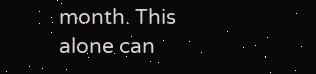month. This alone can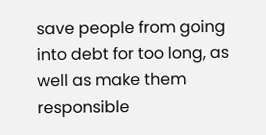save people from going into debt for too long, as well as make them responsible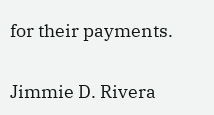for their payments.

Jimmie D. Rivera